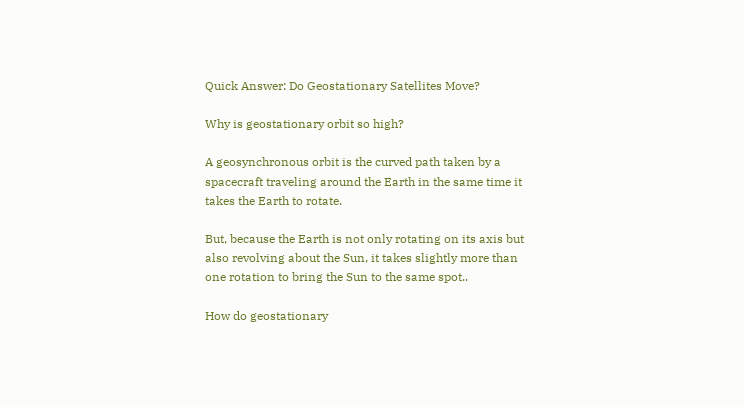Quick Answer: Do Geostationary Satellites Move?

Why is geostationary orbit so high?

A geosynchronous orbit is the curved path taken by a spacecraft traveling around the Earth in the same time it takes the Earth to rotate.

But, because the Earth is not only rotating on its axis but also revolving about the Sun, it takes slightly more than one rotation to bring the Sun to the same spot..

How do geostationary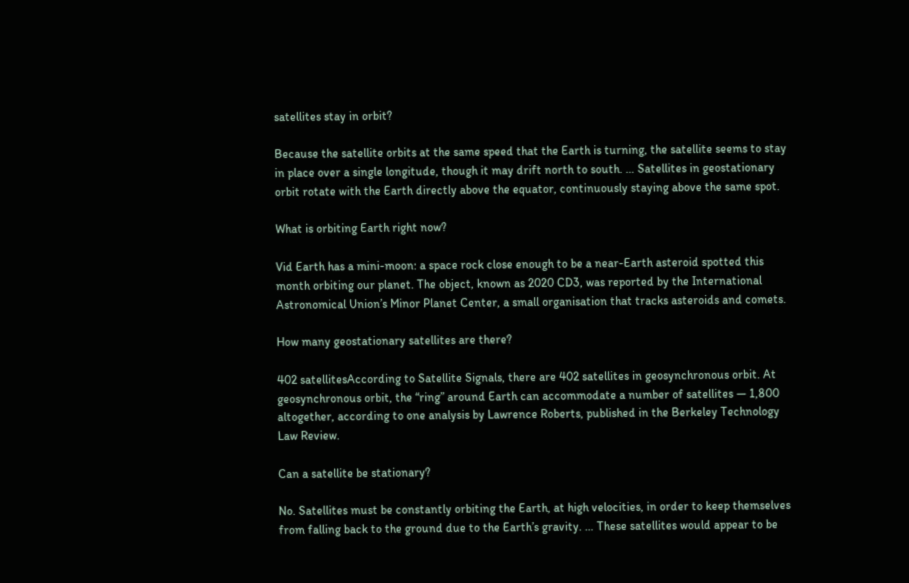satellites stay in orbit?

Because the satellite orbits at the same speed that the Earth is turning, the satellite seems to stay in place over a single longitude, though it may drift north to south. … Satellites in geostationary orbit rotate with the Earth directly above the equator, continuously staying above the same spot.

What is orbiting Earth right now?

Vid Earth has a mini-moon: a space rock close enough to be a near-Earth asteroid spotted this month orbiting our planet. The object, known as 2020 CD3, was reported by the International Astronomical Union’s Minor Planet Center, a small organisation that tracks asteroids and comets.

How many geostationary satellites are there?

402 satellitesAccording to Satellite Signals, there are 402 satellites in geosynchronous orbit. At geosynchronous orbit, the “ring” around Earth can accommodate a number of satellites — 1,800 altogether, according to one analysis by Lawrence Roberts, published in the Berkeley Technology Law Review.

Can a satellite be stationary?

No. Satellites must be constantly orbiting the Earth, at high velocities, in order to keep themselves from falling back to the ground due to the Earth’s gravity. … These satellites would appear to be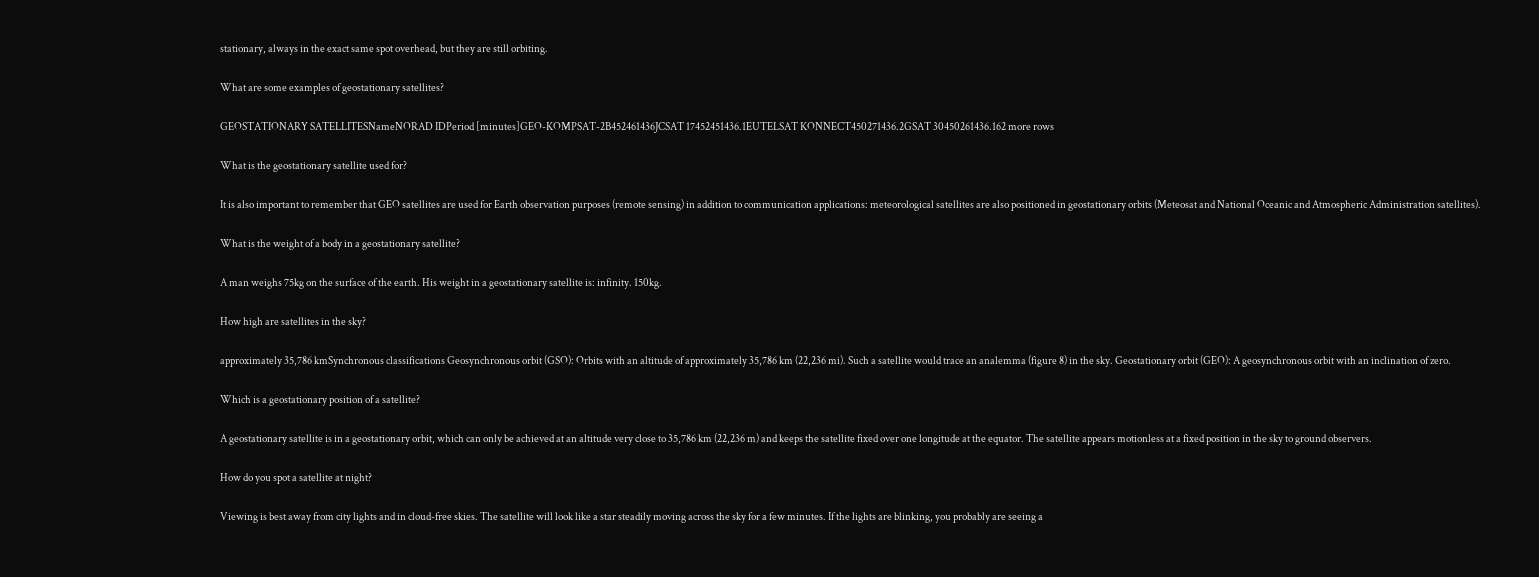stationary, always in the exact same spot overhead, but they are still orbiting.

What are some examples of geostationary satellites?

GEOSTATIONARY SATELLITESNameNORAD IDPeriod [minutes]GEO-KOMPSAT-2B452461436JCSAT 17452451436.1EUTELSAT KONNECT450271436.2GSAT 30450261436.162 more rows

What is the geostationary satellite used for?

It is also important to remember that GEO satellites are used for Earth observation purposes (remote sensing) in addition to communication applications: meteorological satellites are also positioned in geostationary orbits (Meteosat and National Oceanic and Atmospheric Administration satellites).

What is the weight of a body in a geostationary satellite?

A man weighs 75kg on the surface of the earth. His weight in a geostationary satellite is: infinity. 150kg.

How high are satellites in the sky?

approximately 35,786 kmSynchronous classifications Geosynchronous orbit (GSO): Orbits with an altitude of approximately 35,786 km (22,236 mi). Such a satellite would trace an analemma (figure 8) in the sky. Geostationary orbit (GEO): A geosynchronous orbit with an inclination of zero.

Which is a geostationary position of a satellite?

A geostationary satellite is in a geostationary orbit, which can only be achieved at an altitude very close to 35,786 km (22,236 m) and keeps the satellite fixed over one longitude at the equator. The satellite appears motionless at a fixed position in the sky to ground observers.

How do you spot a satellite at night?

Viewing is best away from city lights and in cloud-free skies. The satellite will look like a star steadily moving across the sky for a few minutes. If the lights are blinking, you probably are seeing a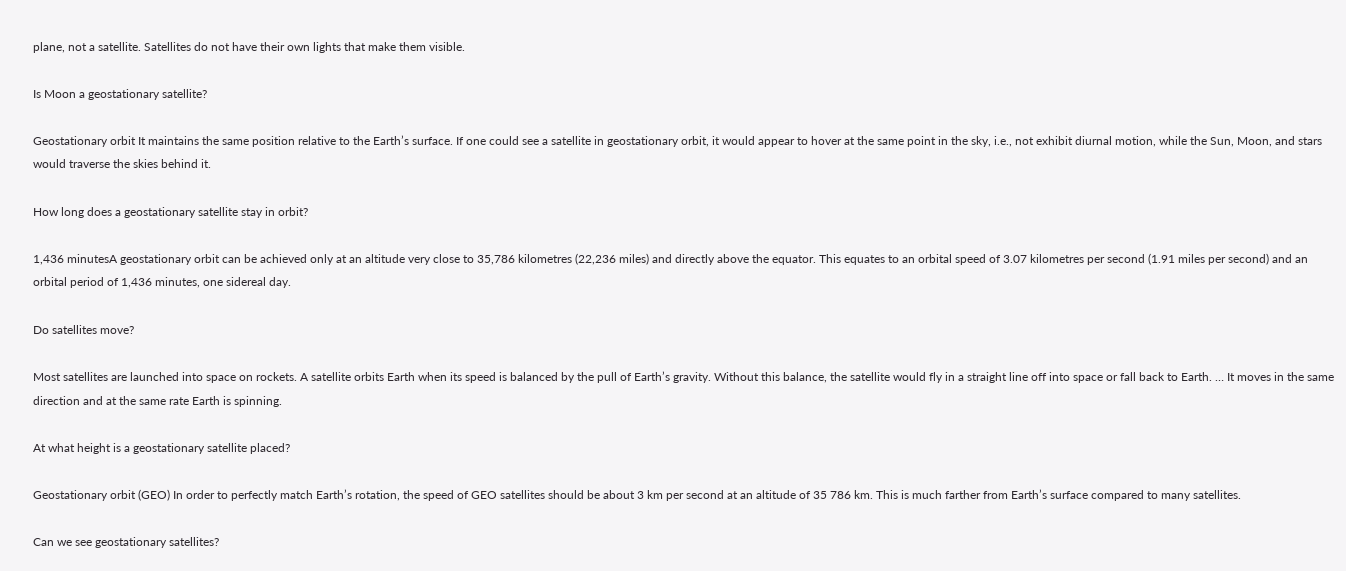plane, not a satellite. Satellites do not have their own lights that make them visible.

Is Moon a geostationary satellite?

Geostationary orbit It maintains the same position relative to the Earth’s surface. If one could see a satellite in geostationary orbit, it would appear to hover at the same point in the sky, i.e., not exhibit diurnal motion, while the Sun, Moon, and stars would traverse the skies behind it.

How long does a geostationary satellite stay in orbit?

1,436 minutesA geostationary orbit can be achieved only at an altitude very close to 35,786 kilometres (22,236 miles) and directly above the equator. This equates to an orbital speed of 3.07 kilometres per second (1.91 miles per second) and an orbital period of 1,436 minutes, one sidereal day.

Do satellites move?

Most satellites are launched into space on rockets. A satellite orbits Earth when its speed is balanced by the pull of Earth’s gravity. Without this balance, the satellite would fly in a straight line off into space or fall back to Earth. … It moves in the same direction and at the same rate Earth is spinning.

At what height is a geostationary satellite placed?

Geostationary orbit (GEO) In order to perfectly match Earth’s rotation, the speed of GEO satellites should be about 3 km per second at an altitude of 35 786 km. This is much farther from Earth’s surface compared to many satellites.

Can we see geostationary satellites?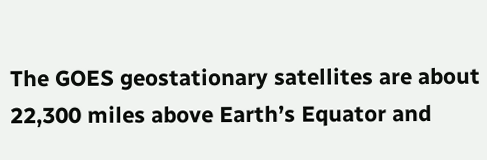The GOES geostationary satellites are about 22,300 miles above Earth’s Equator and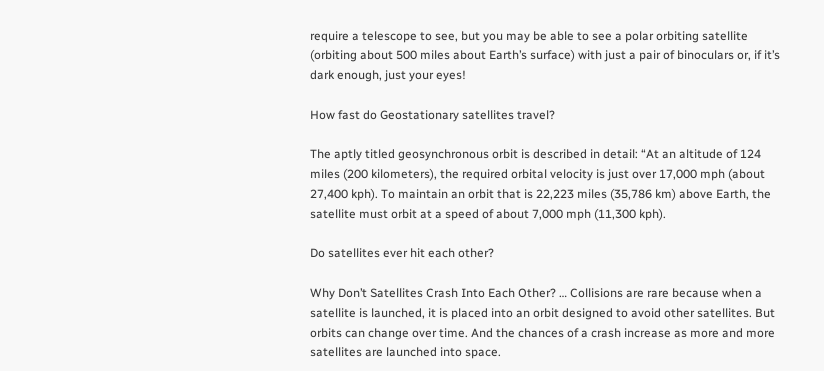require a telescope to see, but you may be able to see a polar orbiting satellite (orbiting about 500 miles about Earth’s surface) with just a pair of binoculars or, if it’s dark enough, just your eyes!

How fast do Geostationary satellites travel?

The aptly titled geosynchronous orbit is described in detail: “At an altitude of 124 miles (200 kilometers), the required orbital velocity is just over 17,000 mph (about 27,400 kph). To maintain an orbit that is 22,223 miles (35,786 km) above Earth, the satellite must orbit at a speed of about 7,000 mph (11,300 kph).

Do satellites ever hit each other?

Why Don’t Satellites Crash Into Each Other? … Collisions are rare because when a satellite is launched, it is placed into an orbit designed to avoid other satellites. But orbits can change over time. And the chances of a crash increase as more and more satellites are launched into space.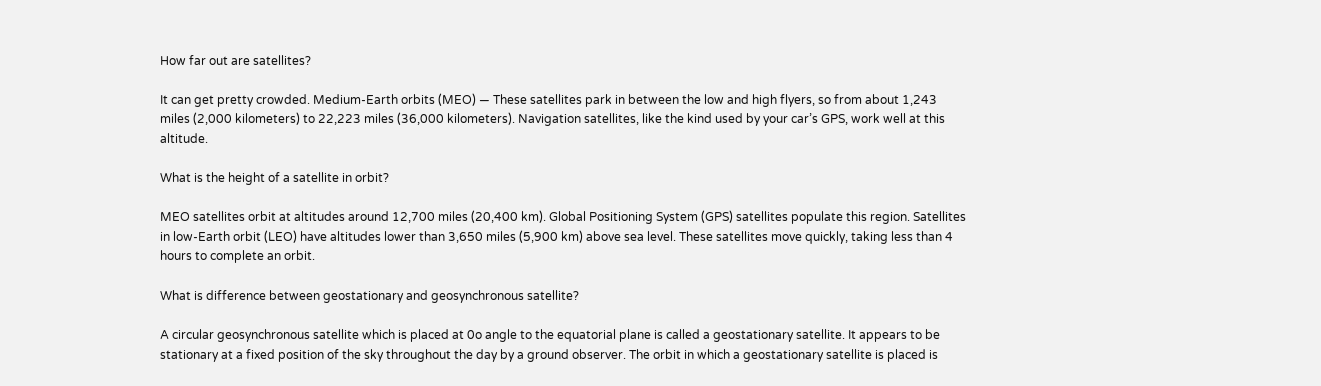How far out are satellites?

It can get pretty crowded. Medium-Earth orbits (MEO) — These satellites park in between the low and high flyers, so from about 1,243 miles (2,000 kilometers) to 22,223 miles (36,000 kilometers). Navigation satellites, like the kind used by your car’s GPS, work well at this altitude.

What is the height of a satellite in orbit?

MEO satellites orbit at altitudes around 12,700 miles (20,400 km). Global Positioning System (GPS) satellites populate this region. Satellites in low-Earth orbit (LEO) have altitudes lower than 3,650 miles (5,900 km) above sea level. These satellites move quickly, taking less than 4 hours to complete an orbit.

What is difference between geostationary and geosynchronous satellite?

A circular geosynchronous satellite which is placed at 0o angle to the equatorial plane is called a geostationary satellite. It appears to be stationary at a fixed position of the sky throughout the day by a ground observer. The orbit in which a geostationary satellite is placed is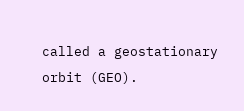called a geostationary orbit (GEO).